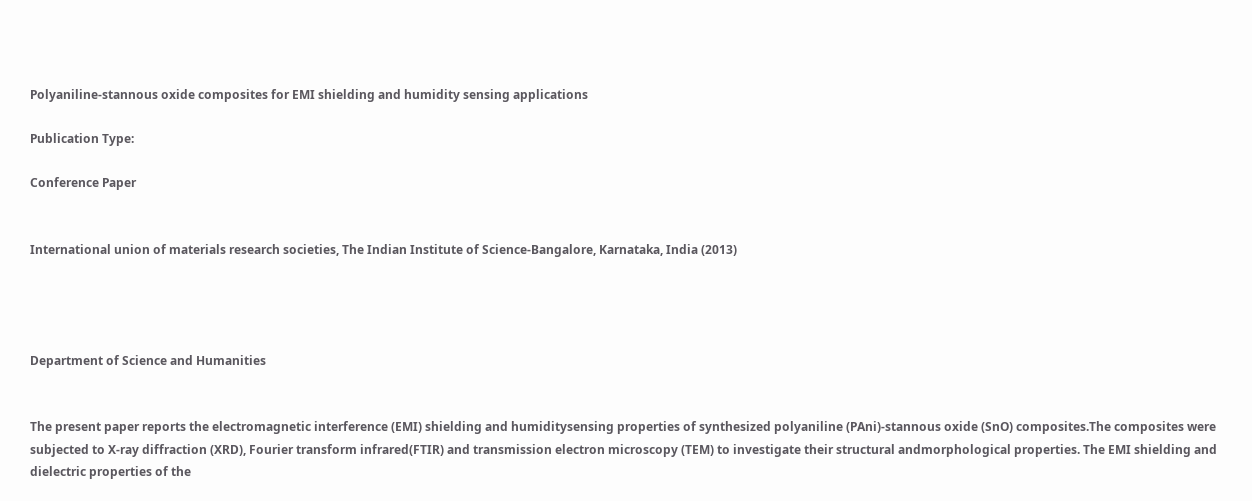Polyaniline-stannous oxide composites for EMI shielding and humidity sensing applications

Publication Type:

Conference Paper


International union of materials research societies, The Indian Institute of Science-Bangalore, Karnataka, India (2013)




Department of Science and Humanities


The present paper reports the electromagnetic interference (EMI) shielding and humiditysensing properties of synthesized polyaniline (PAni)-stannous oxide (SnO) composites.The composites were subjected to X-ray diffraction (XRD), Fourier transform infrared(FTIR) and transmission electron microscopy (TEM) to investigate their structural andmorphological properties. The EMI shielding and dielectric properties of the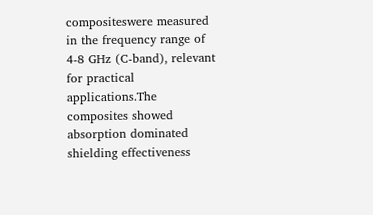compositeswere measured in the frequency range of 4-8 GHz (C-band), relevant for practical applications.The composites showed absorption dominated shielding effectiveness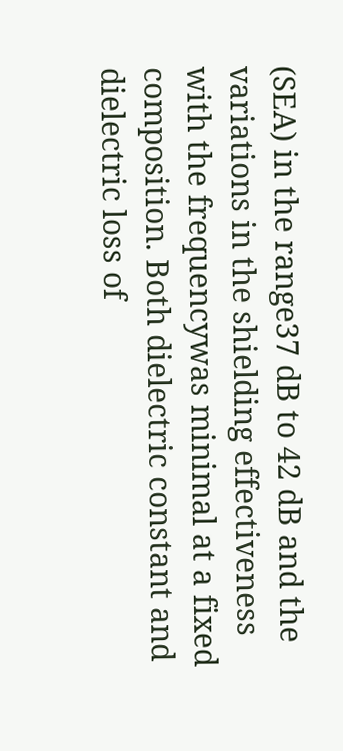(SEA) in the range37 dB to 42 dB and the variations in the shielding effectiveness with the frequencywas minimal at a fixed composition. Both dielectric constant and dielectric loss of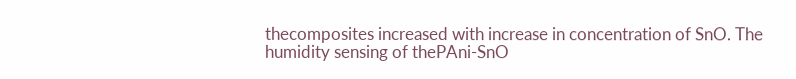thecomposites increased with increase in concentration of SnO. The humidity sensing of thePAni-SnO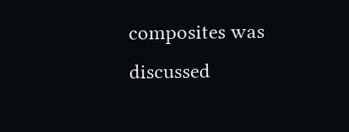composites was discussed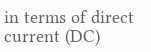in terms of direct current (DC)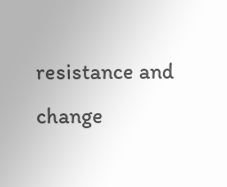resistance and change